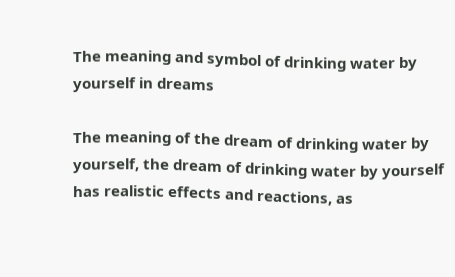The meaning and symbol of drinking water by yourself in dreams

The meaning of the dream of drinking water by yourself, the dream of drinking water by yourself has realistic effects and reactions, as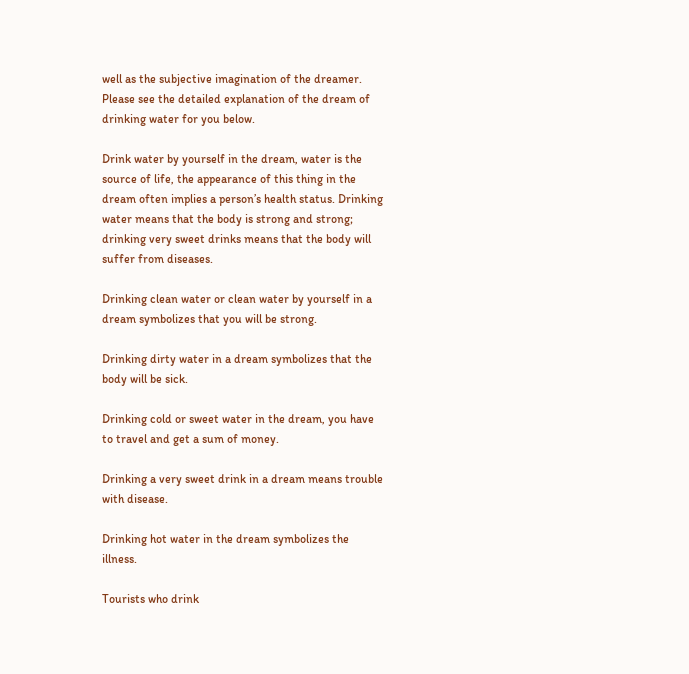well as the subjective imagination of the dreamer. Please see the detailed explanation of the dream of drinking water for you below.

Drink water by yourself in the dream, water is the source of life, the appearance of this thing in the dream often implies a person’s health status. Drinking water means that the body is strong and strong; drinking very sweet drinks means that the body will suffer from diseases.

Drinking clean water or clean water by yourself in a dream symbolizes that you will be strong.

Drinking dirty water in a dream symbolizes that the body will be sick.

Drinking cold or sweet water in the dream, you have to travel and get a sum of money.

Drinking a very sweet drink in a dream means trouble with disease.

Drinking hot water in the dream symbolizes the illness.

Tourists who drink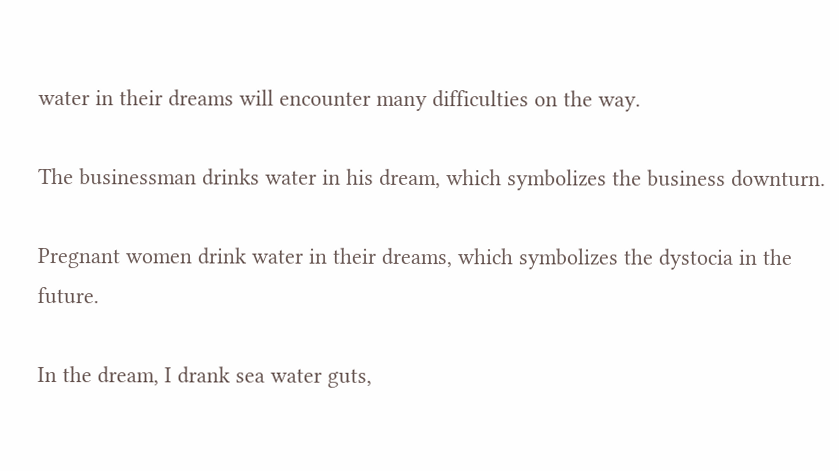water in their dreams will encounter many difficulties on the way.

The businessman drinks water in his dream, which symbolizes the business downturn.

Pregnant women drink water in their dreams, which symbolizes the dystocia in the future.

In the dream, I drank sea water guts,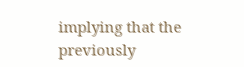implying that the previously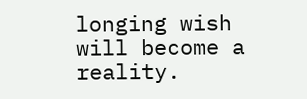longing wish will become a reality.